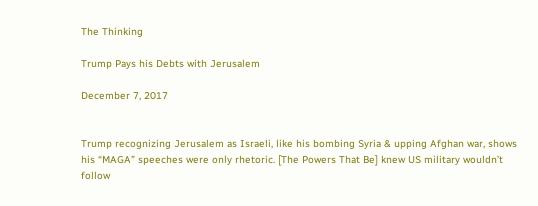The Thinking

Trump Pays his Debts with Jerusalem

December 7, 2017


Trump recognizing Jerusalem as Israeli, like his bombing Syria & upping Afghan war, shows his “MAGA” speeches were only rhetoric. [The Powers That Be] knew US military wouldn’t follow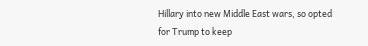Hillary into new Middle East wars, so opted for Trump to keep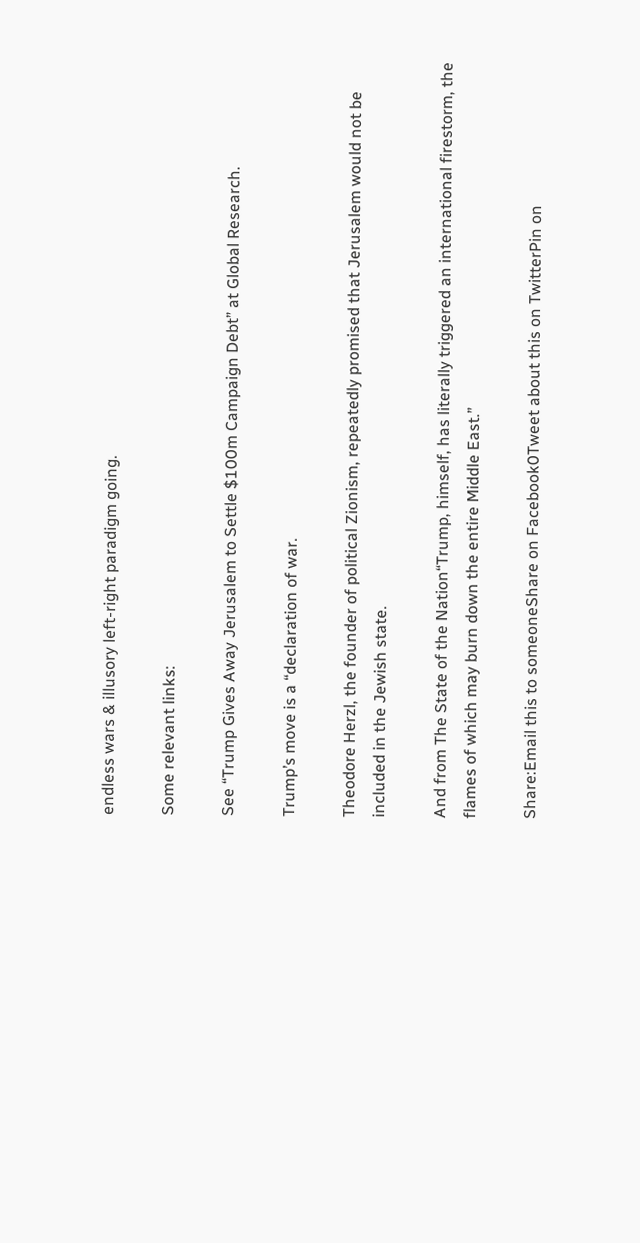endless wars & illusory left-right paradigm going.

Some relevant links:

See “Trump Gives Away Jerusalem to Settle $100m Campaign Debt” at Global Research.

Trump’s move is a “declaration of war.

Theodore Herzl, the founder of political Zionism, repeatedly promised that Jerusalem would not be included in the Jewish state.

And from The State of the Nation“Trump, himself, has literally triggered an international firestorm, the flames of which may burn down the entire Middle East.”

Share:Email this to someoneShare on Facebook0Tweet about this on TwitterPin on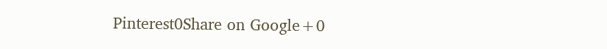Pinterest0Share on Google+0